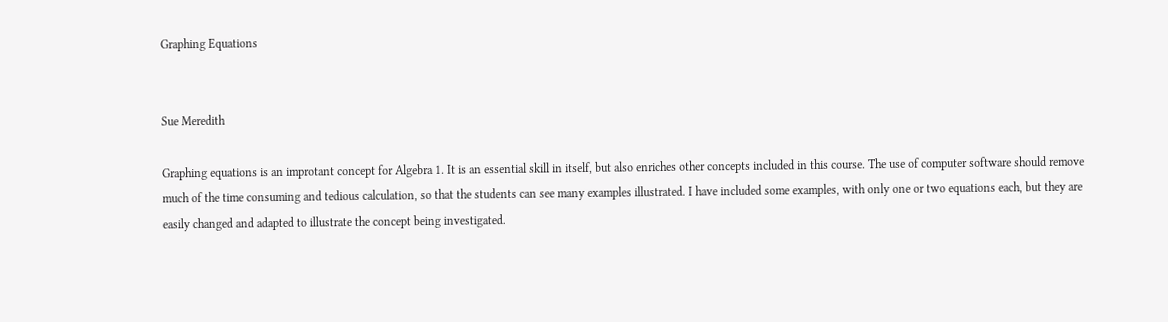Graphing Equations


Sue Meredith

Graphing equations is an improtant concept for Algebra 1. It is an essential skill in itself, but also enriches other concepts included in this course. The use of computer software should remove much of the time consuming and tedious calculation, so that the students can see many examples illustrated. I have included some examples, with only one or two equations each, but they are easily changed and adapted to illustrate the concept being investigated.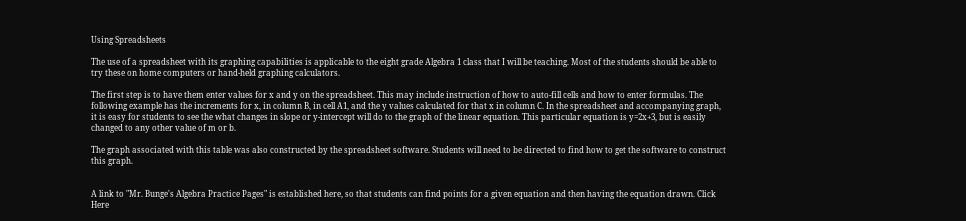Using Spreadsheets

The use of a spreadsheet with its graphing capabilities is applicable to the eight grade Algebra 1 class that I will be teaching. Most of the students should be able to try these on home computers or hand-held graphing calculators.

The first step is to have them enter values for x and y on the spreadsheet. This may include instruction of how to auto-fill cells and how to enter formulas. The following example has the increments for x, in column B, in cell A1, and the y values calculated for that x in column C. In the spreadsheet and accompanying graph, it is easy for students to see the what changes in slope or y-intercept will do to the graph of the linear equation. This particular equation is y=2x+3, but is easily changed to any other value of m or b.

The graph associated with this table was also constructed by the spreadsheet software. Students will need to be directed to find how to get the software to construct this graph.


A link to "Mr. Bunge's Algebra Practice Pages" is established here, so that students can find points for a given equation and then having the equation drawn. Click Here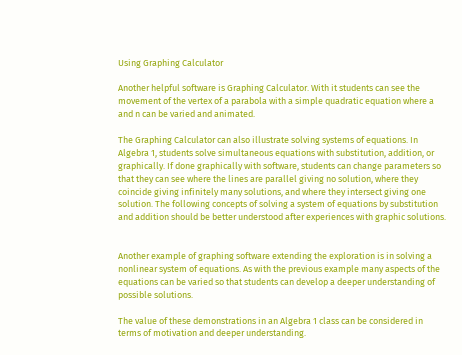Using Graphing Calculator

Another helpful software is Graphing Calculator. With it students can see the movement of the vertex of a parabola with a simple quadratic equation where a and n can be varied and animated.

The Graphing Calculator can also illustrate solving systems of equations. In Algebra 1, students solve simultaneous equations with substitution, addition, or graphically. If done graphically with software, students can change parameters so that they can see where the lines are parallel giving no solution, where they coincide giving infinitely many solutions, and where they intersect giving one solution. The following concepts of solving a system of equations by substitution and addition should be better understood after experiences with graphic solutions.


Another example of graphing software extending the exploration is in solving a nonlinear system of equations. As with the previous example many aspects of the equations can be varied so that students can develop a deeper understanding of possible solutions.

The value of these demonstrations in an Algebra 1 class can be considered in terms of motivation and deeper understanding.